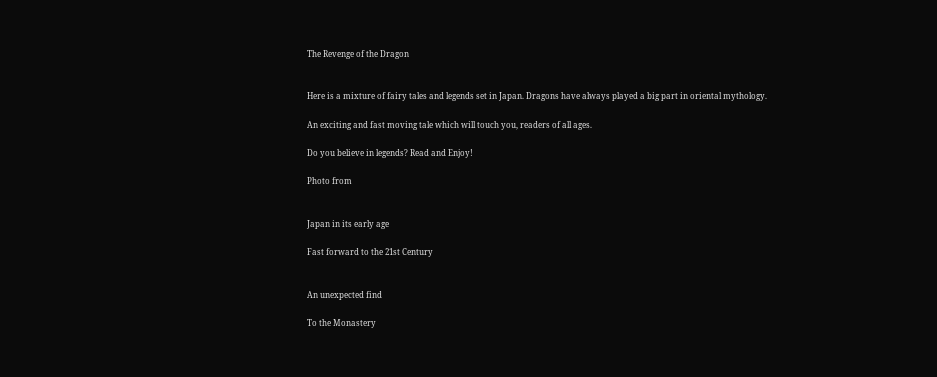The Revenge of the Dragon


Here is a mixture of fairy tales and legends set in Japan. Dragons have always played a big part in oriental mythology.

An exciting and fast moving tale which will touch you, readers of all ages.

Do you believe in legends? Read and Enjoy!

Photo from


Japan in its early age

Fast forward to the 21st Century


An unexpected find

To the Monastery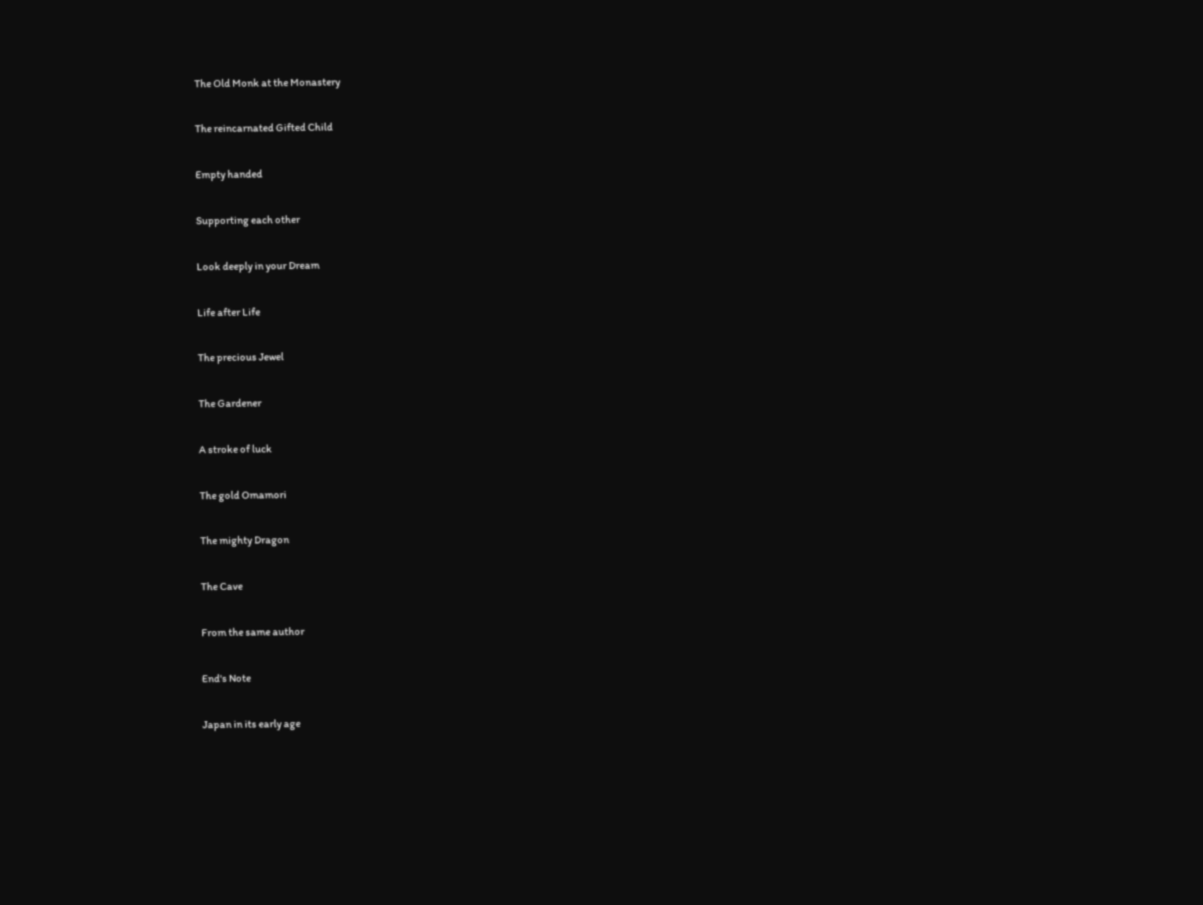The Old Monk at the Monastery

The reincarnated Gifted Child

Empty handed

Supporting each other

Look deeply in your Dream

Life after Life

The precious Jewel

The Gardener

A stroke of luck

The gold Omamori

The mighty Dragon

The Cave

From the same author

End's Note

Japan in its early age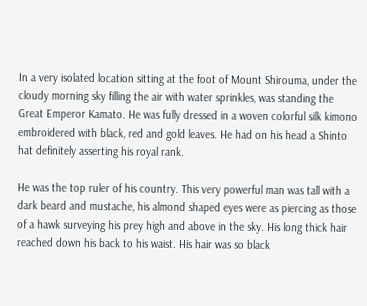In a very isolated location sitting at the foot of Mount Shirouma, under the cloudy morning sky filling the air with water sprinkles, was standing the Great Emperor Kamato. He was fully dressed in a woven colorful silk kimono embroidered with black, red and gold leaves. He had on his head a Shinto hat definitely asserting his royal rank.

He was the top ruler of his country. This very powerful man was tall with a dark beard and mustache, his almond shaped eyes were as piercing as those of a hawk surveying his prey high and above in the sky. His long thick hair reached down his back to his waist. His hair was so black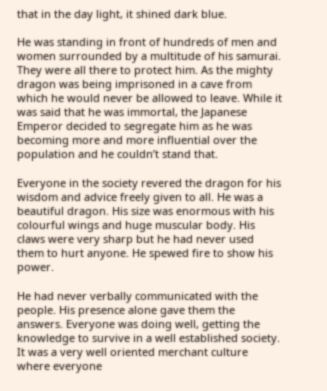that in the day light, it shined dark blue.

He was standing in front of hundreds of men and women surrounded by a multitude of his samurai. They were all there to protect him. As the mighty dragon was being imprisoned in a cave from which he would never be allowed to leave. While it was said that he was immortal, the Japanese Emperor decided to segregate him as he was becoming more and more influential over the population and he couldn’t stand that.

Everyone in the society revered the dragon for his wisdom and advice freely given to all. He was a beautiful dragon. His size was enormous with his colourful wings and huge muscular body. His claws were very sharp but he had never used them to hurt anyone. He spewed fire to show his power.

He had never verbally communicated with the people. His presence alone gave them the answers. Everyone was doing well, getting the knowledge to survive in a well established society. It was a very well oriented merchant culture where everyone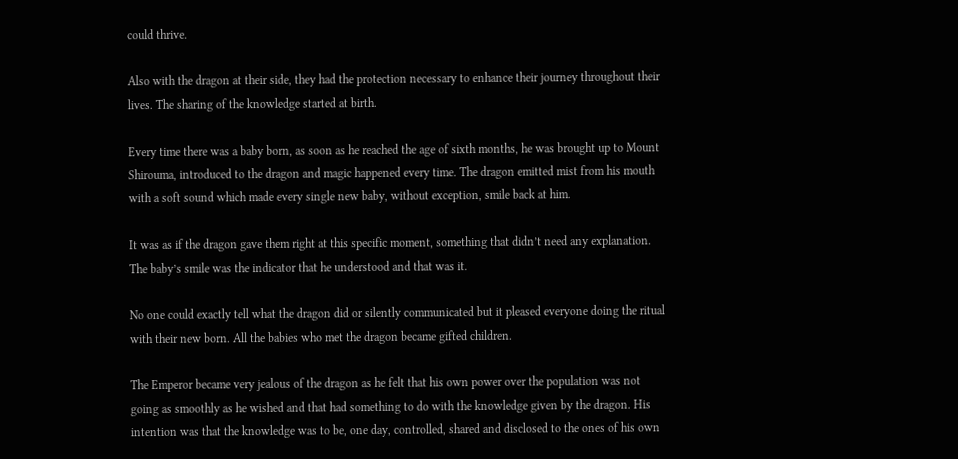could thrive.

Also with the dragon at their side, they had the protection necessary to enhance their journey throughout their lives. The sharing of the knowledge started at birth.

Every time there was a baby born, as soon as he reached the age of sixth months, he was brought up to Mount Shirouma, introduced to the dragon and magic happened every time. The dragon emitted mist from his mouth with a soft sound which made every single new baby, without exception, smile back at him.

It was as if the dragon gave them right at this specific moment, something that didn’t need any explanation. The baby’s smile was the indicator that he understood and that was it.

No one could exactly tell what the dragon did or silently communicated but it pleased everyone doing the ritual with their new born. All the babies who met the dragon became gifted children.

The Emperor became very jealous of the dragon as he felt that his own power over the population was not going as smoothly as he wished and that had something to do with the knowledge given by the dragon. His intention was that the knowledge was to be, one day, controlled, shared and disclosed to the ones of his own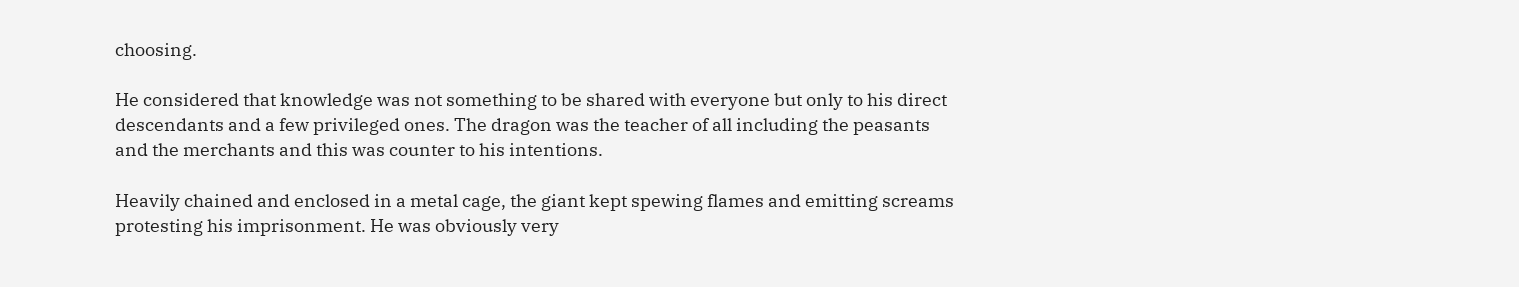choosing.

He considered that knowledge was not something to be shared with everyone but only to his direct descendants and a few privileged ones. The dragon was the teacher of all including the peasants and the merchants and this was counter to his intentions.

Heavily chained and enclosed in a metal cage, the giant kept spewing flames and emitting screams protesting his imprisonment. He was obviously very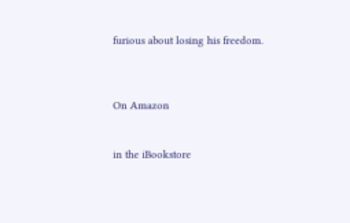furious about losing his freedom.



On Amazon


in the iBookstore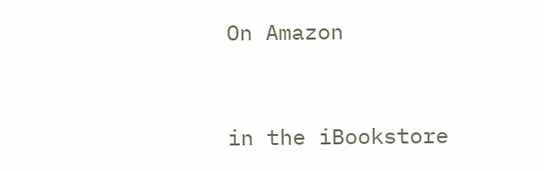On Amazon


in the iBookstore